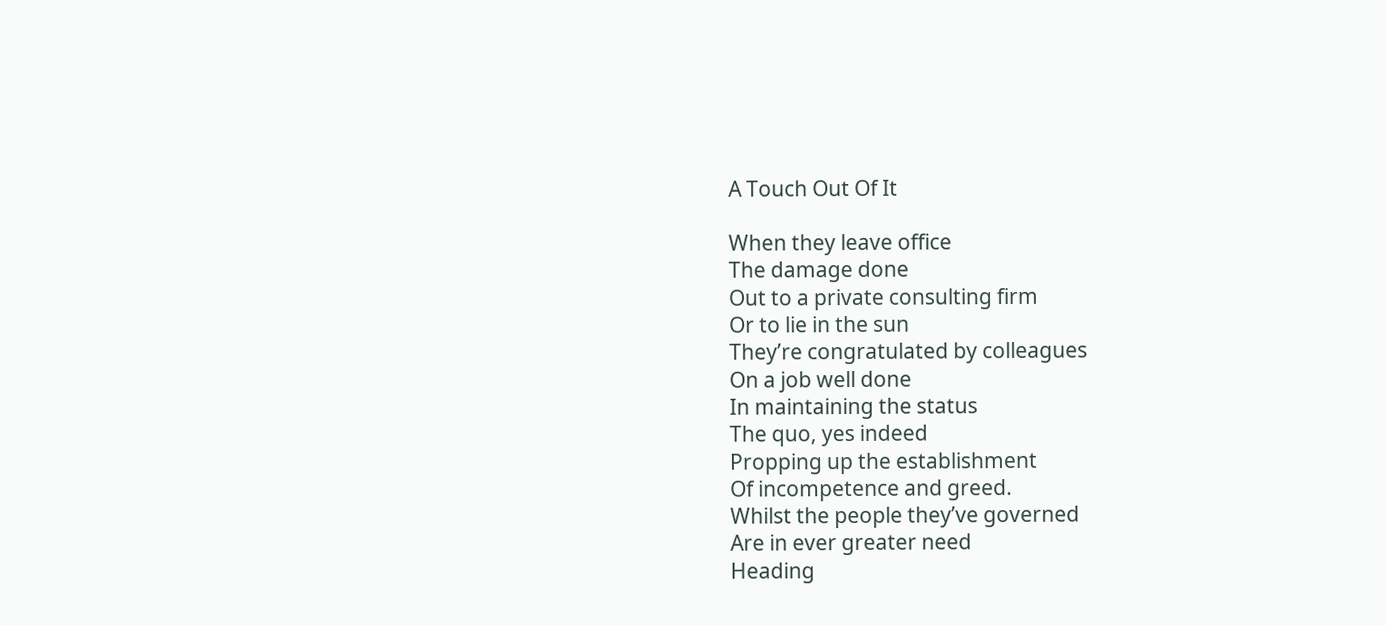A Touch Out Of It

When they leave office
The damage done
Out to a private consulting firm
Or to lie in the sun
They’re congratulated by colleagues
On a job well done
In maintaining the status
The quo, yes indeed
Propping up the establishment
Of incompetence and greed.
Whilst the people they’ve governed
Are in ever greater need
Heading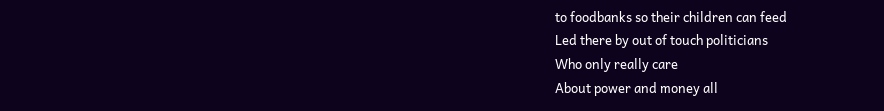to foodbanks so their children can feed
Led there by out of touch politicians
Who only really care
About power and money all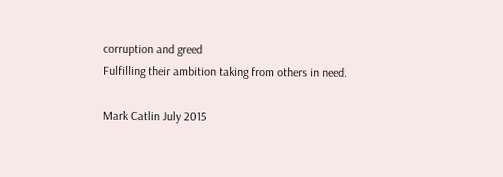corruption and greed
Fulfilling their ambition taking from others in need.

Mark Catlin July 2015